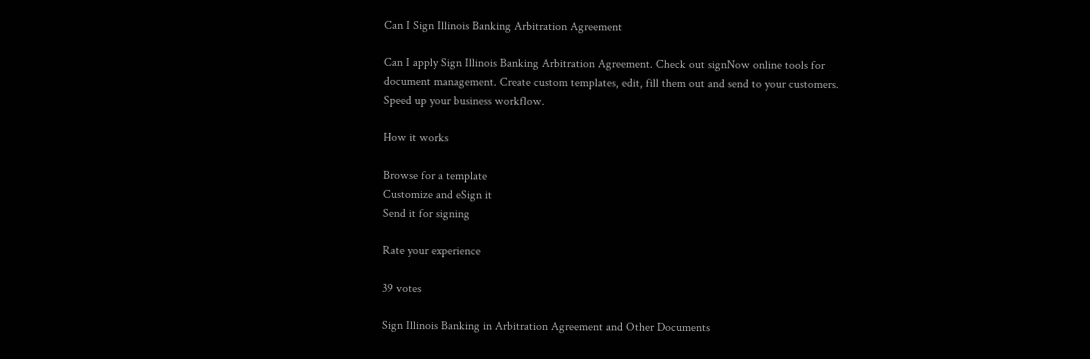Can I Sign Illinois Banking Arbitration Agreement

Can I apply Sign Illinois Banking Arbitration Agreement. Check out signNow online tools for document management. Create custom templates, edit, fill them out and send to your customers. Speed up your business workflow.

How it works

Browse for a template
Customize and eSign it
Send it for signing

Rate your experience

39 votes

Sign Illinois Banking in Arbitration Agreement and Other Documents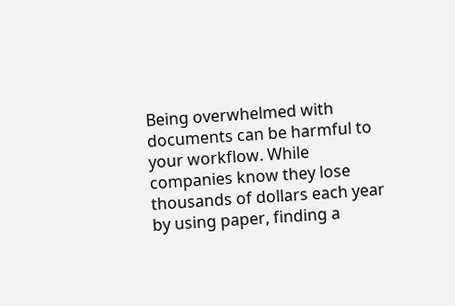Being overwhelmed with documents can be harmful to your workflow. While companies know they lose thousands of dollars each year by using paper, finding a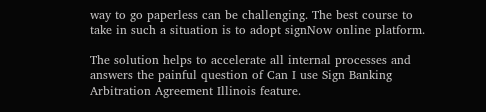way to go paperless can be challenging. The best course to take in such a situation is to adopt signNow online platform.

The solution helps to accelerate all internal processes and answers the painful question of Can I use Sign Banking Arbitration Agreement Illinois feature.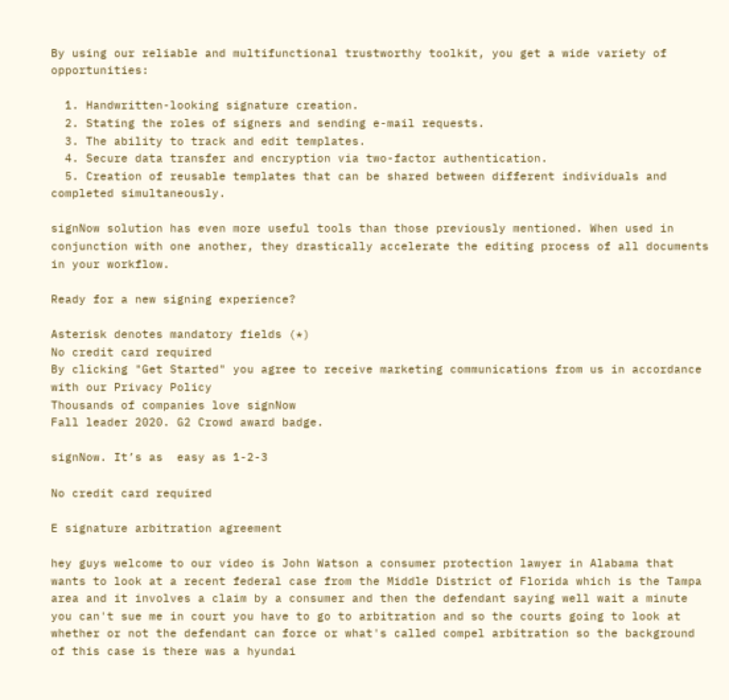By using our reliable and multifunctional trustworthy toolkit, you get a wide variety of opportunities:

  1. Handwritten-looking signature creation.
  2. Stating the roles of signers and sending e-mail requests.
  3. The ability to track and edit templates.
  4. Secure data transfer and encryption via two-factor authentication.
  5. Creation of reusable templates that can be shared between different individuals and completed simultaneously.

signNow solution has even more useful tools than those previously mentioned. When used in conjunction with one another, they drastically accelerate the editing process of all documents in your workflow.

Ready for a new signing experience?

Asterisk denotes mandatory fields (*)
No credit card required
By clicking "Get Started" you agree to receive marketing communications from us in accordance with our Privacy Policy
Thousands of companies love signNow
Fall leader 2020. G2 Crowd award badge.

signNow. It’s as  easy as 1-2-3

No credit card required

E signature arbitration agreement

hey guys welcome to our video is John Watson a consumer protection lawyer in Alabama that wants to look at a recent federal case from the Middle District of Florida which is the Tampa area and it involves a claim by a consumer and then the defendant saying well wait a minute you can't sue me in court you have to go to arbitration and so the courts going to look at whether or not the defendant can force or what's called compel arbitration so the background of this case is there was a hyundai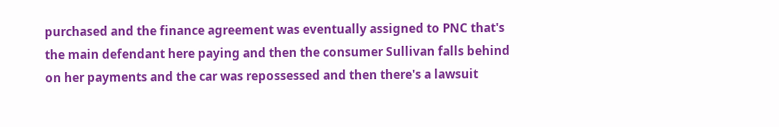purchased and the finance agreement was eventually assigned to PNC that's the main defendant here paying and then the consumer Sullivan falls behind on her payments and the car was repossessed and then there's a lawsuit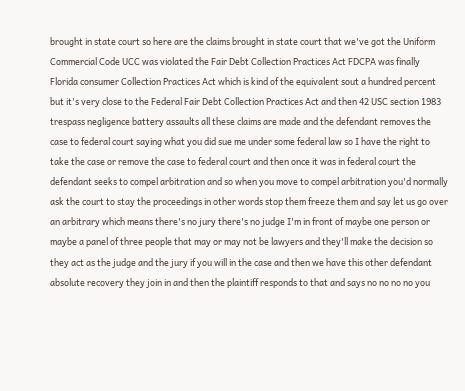brought in state court so here are the claims brought in state court that we've got the Uniform Commercial Code UCC was violated the Fair Debt Collection Practices Act FDCPA was finally Florida consumer Collection Practices Act which is kind of the equivalent sout a hundred percent but it's very close to the Federal Fair Debt Collection Practices Act and then 42 USC section 1983 trespass negligence battery assaults all these claims are made and the defendant removes the case to federal court saying what you did sue me under some federal law so I have the right to take the case or remove the case to federal court and then once it was in federal court the defendant seeks to compel arbitration and so when you move to compel arbitration you'd normally ask the court to stay the proceedings in other words stop them freeze them and say let us go over an arbitrary which means there's no jury there's no judge I'm in front of maybe one person or maybe a panel of three people that may or may not be lawyers and they'll make the decision so they act as the judge and the jury if you will in the case and then we have this other defendant absolute recovery they join in and then the plaintiff responds to that and says no no no no you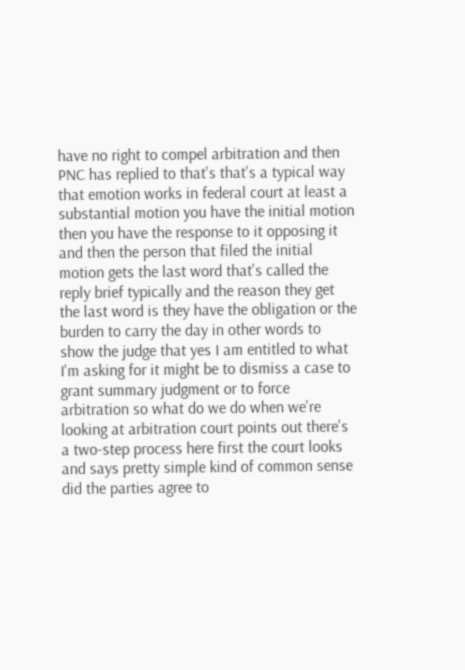have no right to compel arbitration and then PNC has replied to that's that's a typical way that emotion works in federal court at least a substantial motion you have the initial motion then you have the response to it opposing it and then the person that filed the initial motion gets the last word that's called the reply brief typically and the reason they get the last word is they have the obligation or the burden to carry the day in other words to show the judge that yes I am entitled to what I'm asking for it might be to dismiss a case to grant summary judgment or to force arbitration so what do we do when we're looking at arbitration court points out there's a two-step process here first the court looks and says pretty simple kind of common sense did the parties agree to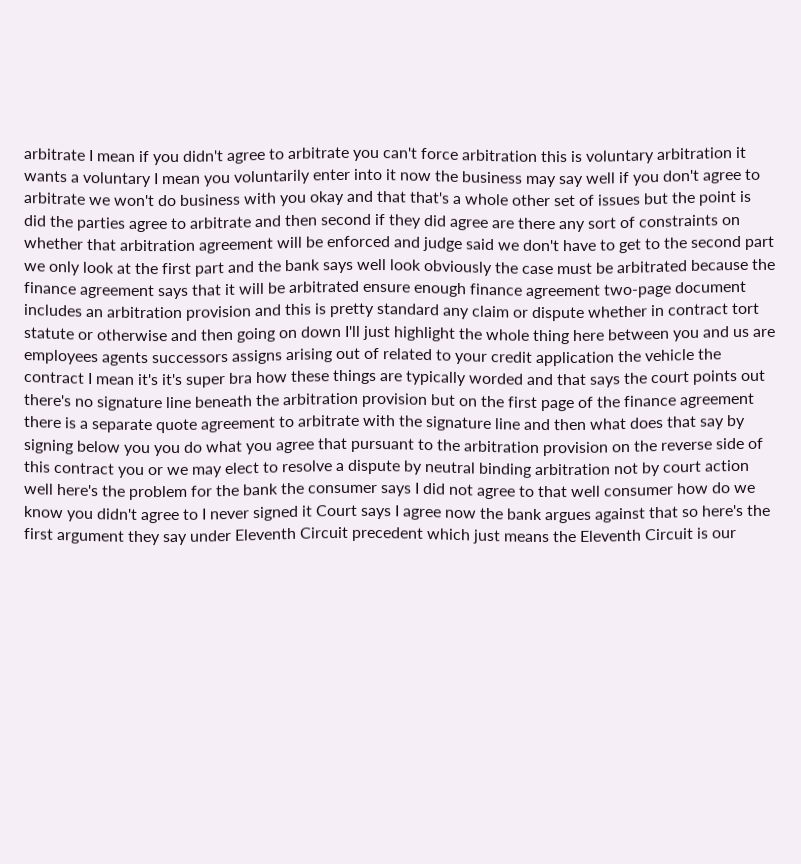arbitrate I mean if you didn't agree to arbitrate you can't force arbitration this is voluntary arbitration it wants a voluntary I mean you voluntarily enter into it now the business may say well if you don't agree to arbitrate we won't do business with you okay and that that's a whole other set of issues but the point is did the parties agree to arbitrate and then second if they did agree are there any sort of constraints on whether that arbitration agreement will be enforced and judge said we don't have to get to the second part we only look at the first part and the bank says well look obviously the case must be arbitrated because the finance agreement says that it will be arbitrated ensure enough finance agreement two-page document includes an arbitration provision and this is pretty standard any claim or dispute whether in contract tort statute or otherwise and then going on down I'll just highlight the whole thing here between you and us are employees agents successors assigns arising out of related to your credit application the vehicle the contract I mean it's it's super bra how these things are typically worded and that says the court points out there's no signature line beneath the arbitration provision but on the first page of the finance agreement there is a separate quote agreement to arbitrate with the signature line and then what does that say by signing below you you do what you agree that pursuant to the arbitration provision on the reverse side of this contract you or we may elect to resolve a dispute by neutral binding arbitration not by court action well here's the problem for the bank the consumer says I did not agree to that well consumer how do we know you didn't agree to I never signed it Court says I agree now the bank argues against that so here's the first argument they say under Eleventh Circuit precedent which just means the Eleventh Circuit is our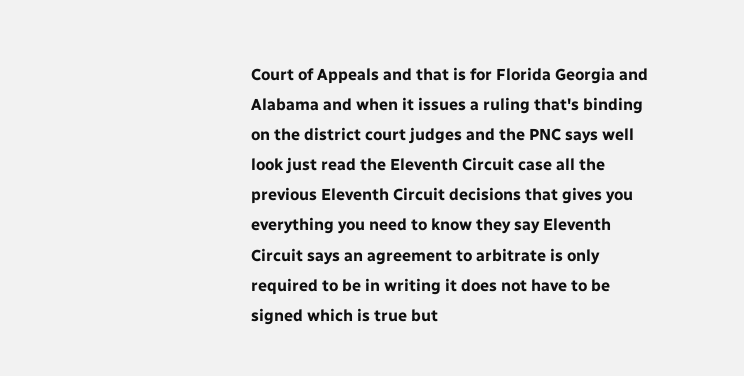Court of Appeals and that is for Florida Georgia and Alabama and when it issues a ruling that's binding on the district court judges and the PNC says well look just read the Eleventh Circuit case all the previous Eleventh Circuit decisions that gives you everything you need to know they say Eleventh Circuit says an agreement to arbitrate is only required to be in writing it does not have to be signed which is true but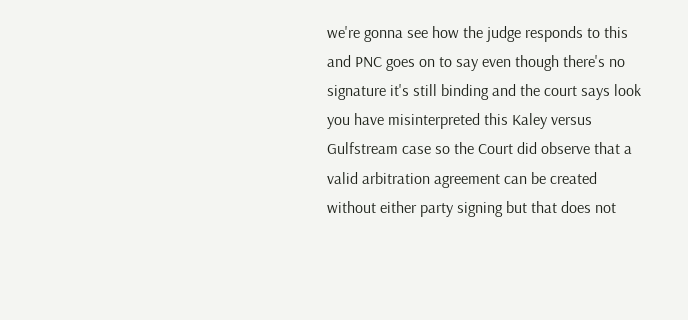we're gonna see how the judge responds to this and PNC goes on to say even though there's no signature it's still binding and the court says look you have misinterpreted this Kaley versus Gulfstream case so the Court did observe that a valid arbitration agreement can be created without either party signing but that does not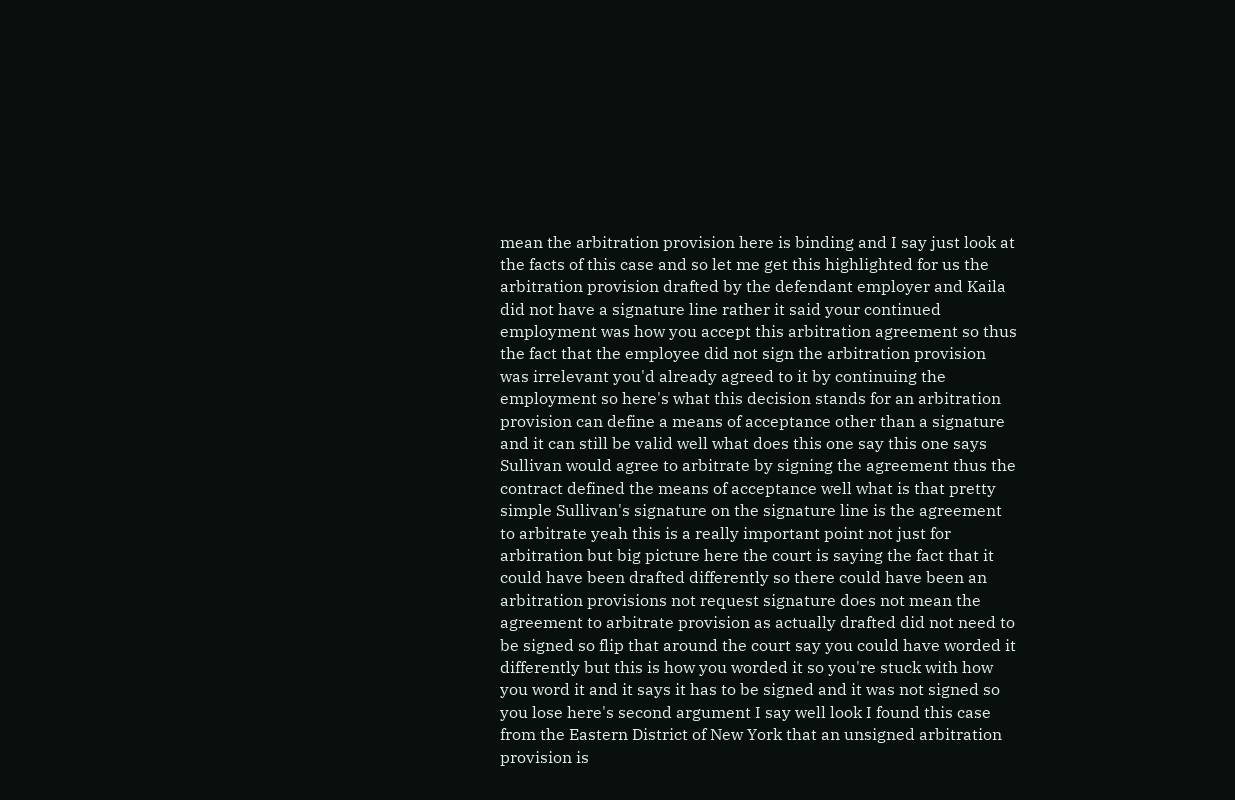mean the arbitration provision here is binding and I say just look at the facts of this case and so let me get this highlighted for us the arbitration provision drafted by the defendant employer and Kaila did not have a signature line rather it said your continued employment was how you accept this arbitration agreement so thus the fact that the employee did not sign the arbitration provision was irrelevant you'd already agreed to it by continuing the employment so here's what this decision stands for an arbitration provision can define a means of acceptance other than a signature and it can still be valid well what does this one say this one says Sullivan would agree to arbitrate by signing the agreement thus the contract defined the means of acceptance well what is that pretty simple Sullivan's signature on the signature line is the agreement to arbitrate yeah this is a really important point not just for arbitration but big picture here the court is saying the fact that it could have been drafted differently so there could have been an arbitration provisions not request signature does not mean the agreement to arbitrate provision as actually drafted did not need to be signed so flip that around the court say you could have worded it differently but this is how you worded it so you're stuck with how you word it and it says it has to be signed and it was not signed so you lose here's second argument I say well look I found this case from the Eastern District of New York that an unsigned arbitration provision is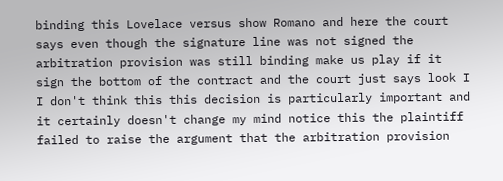binding this Lovelace versus show Romano and here the court says even though the signature line was not signed the arbitration provision was still binding make us play if it sign the bottom of the contract and the court just says look I I don't think this this decision is particularly important and it certainly doesn't change my mind notice this the plaintiff failed to raise the argument that the arbitration provision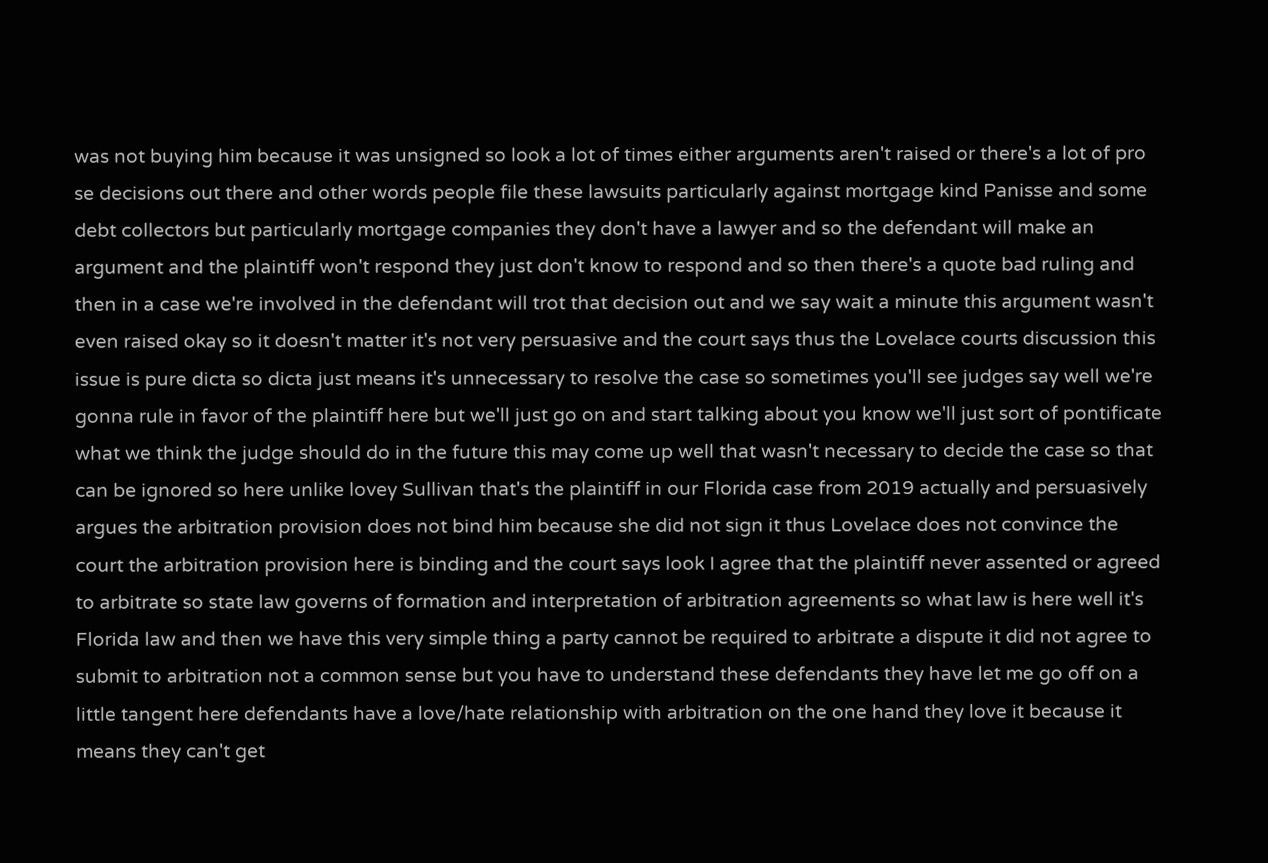was not buying him because it was unsigned so look a lot of times either arguments aren't raised or there's a lot of pro se decisions out there and other words people file these lawsuits particularly against mortgage kind Panisse and some debt collectors but particularly mortgage companies they don't have a lawyer and so the defendant will make an argument and the plaintiff won't respond they just don't know to respond and so then there's a quote bad ruling and then in a case we're involved in the defendant will trot that decision out and we say wait a minute this argument wasn't even raised okay so it doesn't matter it's not very persuasive and the court says thus the Lovelace courts discussion this issue is pure dicta so dicta just means it's unnecessary to resolve the case so sometimes you'll see judges say well we're gonna rule in favor of the plaintiff here but we'll just go on and start talking about you know we'll just sort of pontificate what we think the judge should do in the future this may come up well that wasn't necessary to decide the case so that can be ignored so here unlike lovey Sullivan that's the plaintiff in our Florida case from 2019 actually and persuasively argues the arbitration provision does not bind him because she did not sign it thus Lovelace does not convince the court the arbitration provision here is binding and the court says look I agree that the plaintiff never assented or agreed to arbitrate so state law governs of formation and interpretation of arbitration agreements so what law is here well it's Florida law and then we have this very simple thing a party cannot be required to arbitrate a dispute it did not agree to submit to arbitration not a common sense but you have to understand these defendants they have let me go off on a little tangent here defendants have a love/hate relationship with arbitration on the one hand they love it because it means they can't get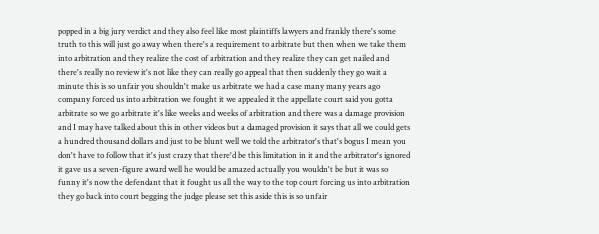popped in a big jury verdict and they also feel like most plaintiffs lawyers and frankly there's some truth to this will just go away when there's a requirement to arbitrate but then when we take them into arbitration and they realize the cost of arbitration and they realize they can get nailed and there's really no review it's not like they can really go appeal that then suddenly they go wait a minute this is so unfair you shouldn't make us arbitrate we had a case many many years ago company forced us into arbitration we fought it we appealed it the appellate court said you gotta arbitrate so we go arbitrate it's like weeks and weeks of arbitration and there was a damage provision and I may have talked about this in other videos but a damaged provision it says that all we could gets a hundred thousand dollars and just to be blunt well we told the arbitrator's that's bogus I mean you don't have to follow that it's just crazy that there'd be this limitation in it and the arbitrator's ignored it gave us a seven-figure award well he would be amazed actually you wouldn't be but it was so funny it's now the defendant that it fought us all the way to the top court forcing us into arbitration they go back into court begging the judge please set this aside this is so unfair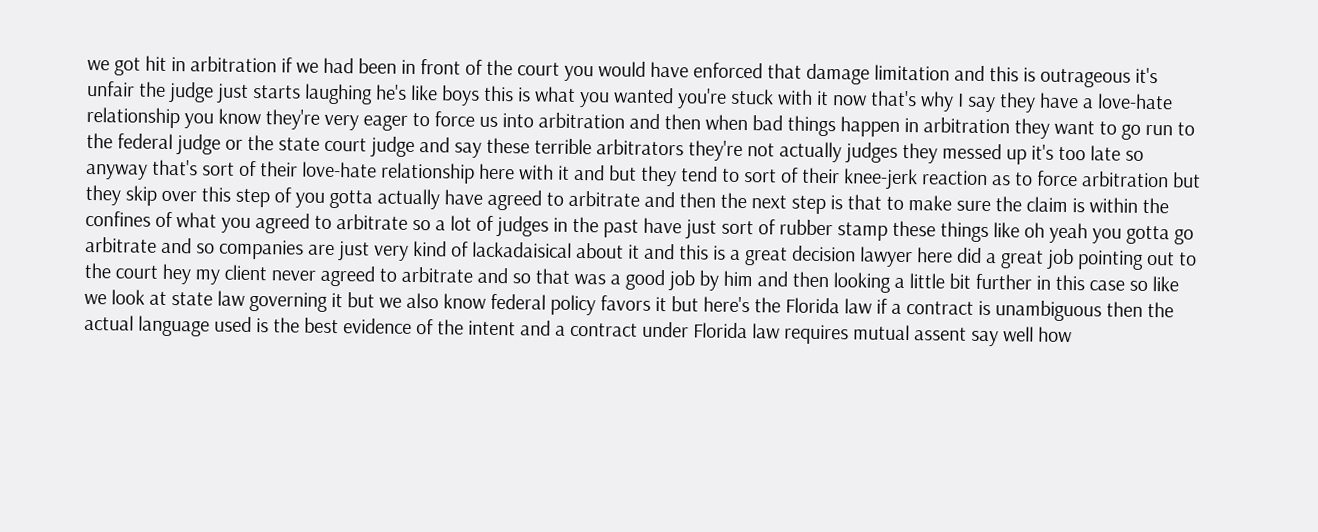we got hit in arbitration if we had been in front of the court you would have enforced that damage limitation and this is outrageous it's unfair the judge just starts laughing he's like boys this is what you wanted you're stuck with it now that's why I say they have a love-hate relationship you know they're very eager to force us into arbitration and then when bad things happen in arbitration they want to go run to the federal judge or the state court judge and say these terrible arbitrators they're not actually judges they messed up it's too late so anyway that's sort of their love-hate relationship here with it and but they tend to sort of their knee-jerk reaction as to force arbitration but they skip over this step of you gotta actually have agreed to arbitrate and then the next step is that to make sure the claim is within the confines of what you agreed to arbitrate so a lot of judges in the past have just sort of rubber stamp these things like oh yeah you gotta go arbitrate and so companies are just very kind of lackadaisical about it and this is a great decision lawyer here did a great job pointing out to the court hey my client never agreed to arbitrate and so that was a good job by him and then looking a little bit further in this case so like we look at state law governing it but we also know federal policy favors it but here's the Florida law if a contract is unambiguous then the actual language used is the best evidence of the intent and a contract under Florida law requires mutual assent say well how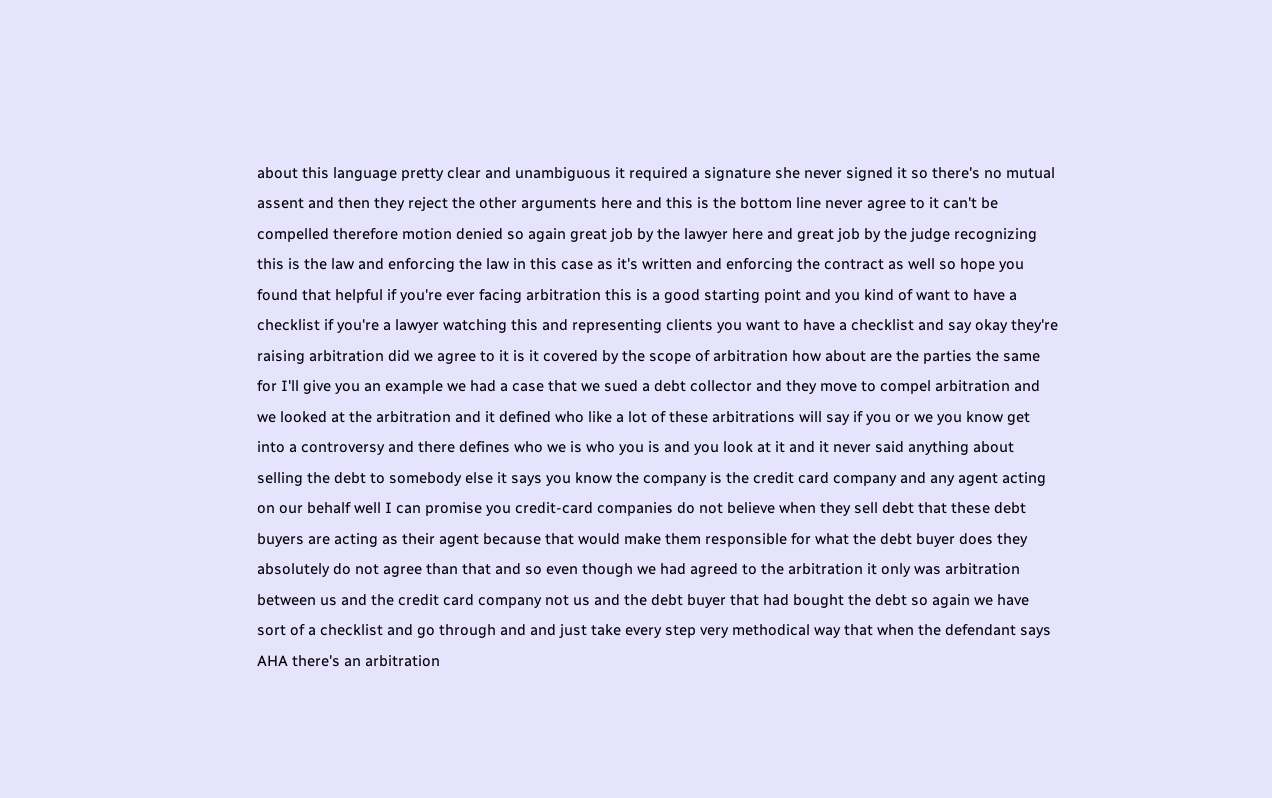about this language pretty clear and unambiguous it required a signature she never signed it so there's no mutual assent and then they reject the other arguments here and this is the bottom line never agree to it can't be compelled therefore motion denied so again great job by the lawyer here and great job by the judge recognizing this is the law and enforcing the law in this case as it's written and enforcing the contract as well so hope you found that helpful if you're ever facing arbitration this is a good starting point and you kind of want to have a checklist if you're a lawyer watching this and representing clients you want to have a checklist and say okay they're raising arbitration did we agree to it is it covered by the scope of arbitration how about are the parties the same for I'll give you an example we had a case that we sued a debt collector and they move to compel arbitration and we looked at the arbitration and it defined who like a lot of these arbitrations will say if you or we you know get into a controversy and there defines who we is who you is and you look at it and it never said anything about selling the debt to somebody else it says you know the company is the credit card company and any agent acting on our behalf well I can promise you credit-card companies do not believe when they sell debt that these debt buyers are acting as their agent because that would make them responsible for what the debt buyer does they absolutely do not agree than that and so even though we had agreed to the arbitration it only was arbitration between us and the credit card company not us and the debt buyer that had bought the debt so again we have sort of a checklist and go through and and just take every step very methodical way that when the defendant says AHA there's an arbitration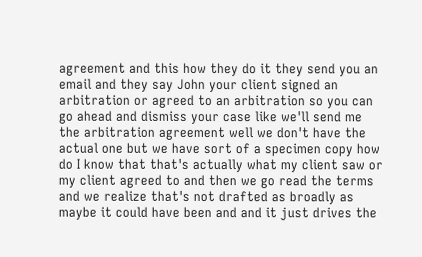agreement and this how they do it they send you an email and they say John your client signed an arbitration or agreed to an arbitration so you can go ahead and dismiss your case like we'll send me the arbitration agreement well we don't have the actual one but we have sort of a specimen copy how do I know that that's actually what my client saw or my client agreed to and then we go read the terms and we realize that's not drafted as broadly as maybe it could have been and and it just drives the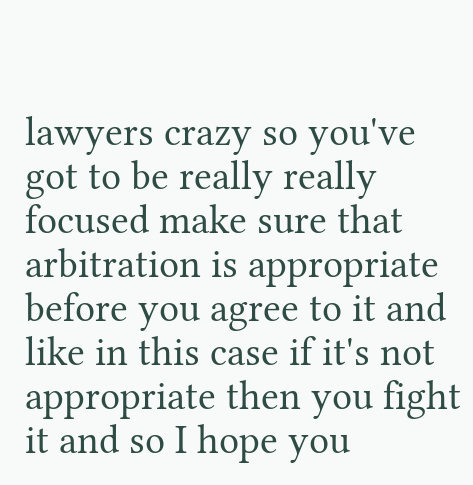lawyers crazy so you've got to be really really focused make sure that arbitration is appropriate before you agree to it and like in this case if it's not appropriate then you fight it and so I hope you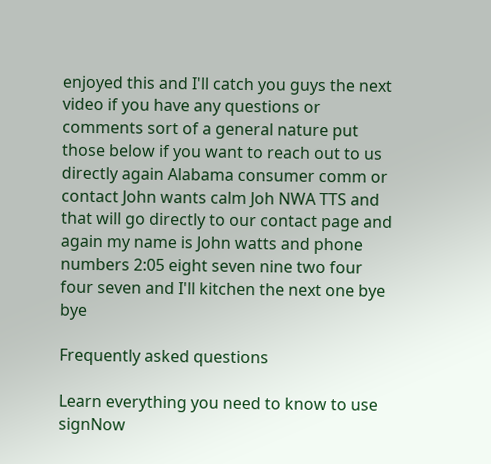enjoyed this and I'll catch you guys the next video if you have any questions or comments sort of a general nature put those below if you want to reach out to us directly again Alabama consumer comm or contact John wants calm Joh NWA TTS and that will go directly to our contact page and again my name is John watts and phone numbers 2:05 eight seven nine two four four seven and I'll kitchen the next one bye bye

Frequently asked questions

Learn everything you need to know to use signNow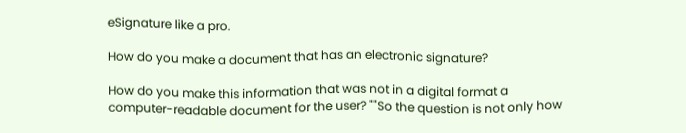eSignature like a pro.

How do you make a document that has an electronic signature?

How do you make this information that was not in a digital format a computer-readable document for the user? ""So the question is not only how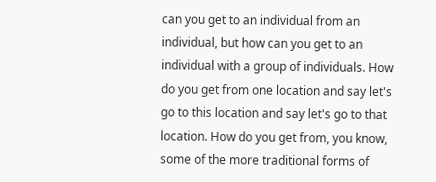can you get to an individual from an individual, but how can you get to an individual with a group of individuals. How do you get from one location and say let's go to this location and say let's go to that location. How do you get from, you know, some of the more traditional forms of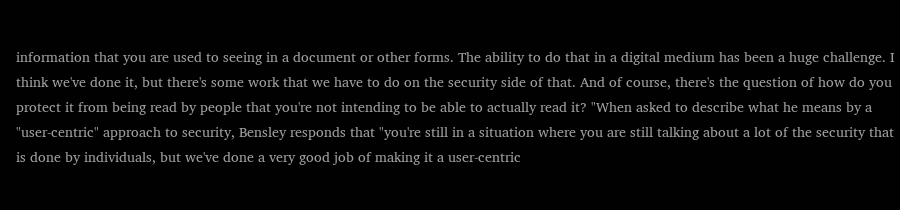information that you are used to seeing in a document or other forms. The ability to do that in a digital medium has been a huge challenge. I think we've done it, but there's some work that we have to do on the security side of that. And of course, there's the question of how do you protect it from being read by people that you're not intending to be able to actually read it? "When asked to describe what he means by a "user-centric" approach to security, Bensley responds that "you're still in a situation where you are still talking about a lot of the security that is done by individuals, but we've done a very good job of making it a user-centric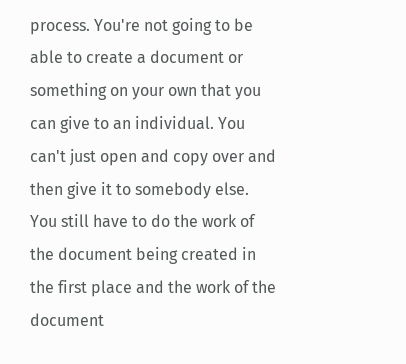process. You're not going to be able to create a document or something on your own that you can give to an individual. You can't just open and copy over and then give it to somebody else. You still have to do the work of the document being created in the first place and the work of the document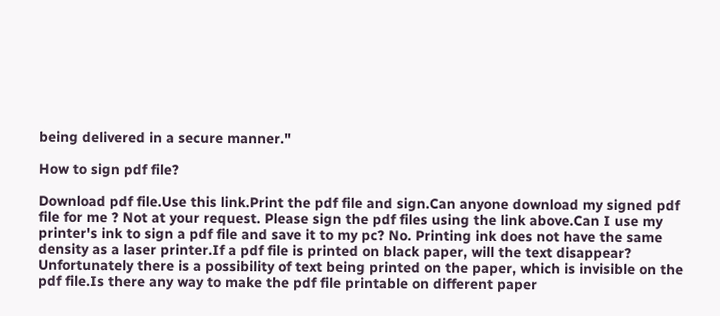being delivered in a secure manner."

How to sign pdf file?

Download pdf file.Use this link.Print the pdf file and sign.Can anyone download my signed pdf file for me ? Not at your request. Please sign the pdf files using the link above.Can I use my printer's ink to sign a pdf file and save it to my pc? No. Printing ink does not have the same density as a laser printer.If a pdf file is printed on black paper, will the text disappear? Unfortunately there is a possibility of text being printed on the paper, which is invisible on the pdf file.Is there any way to make the pdf file printable on different paper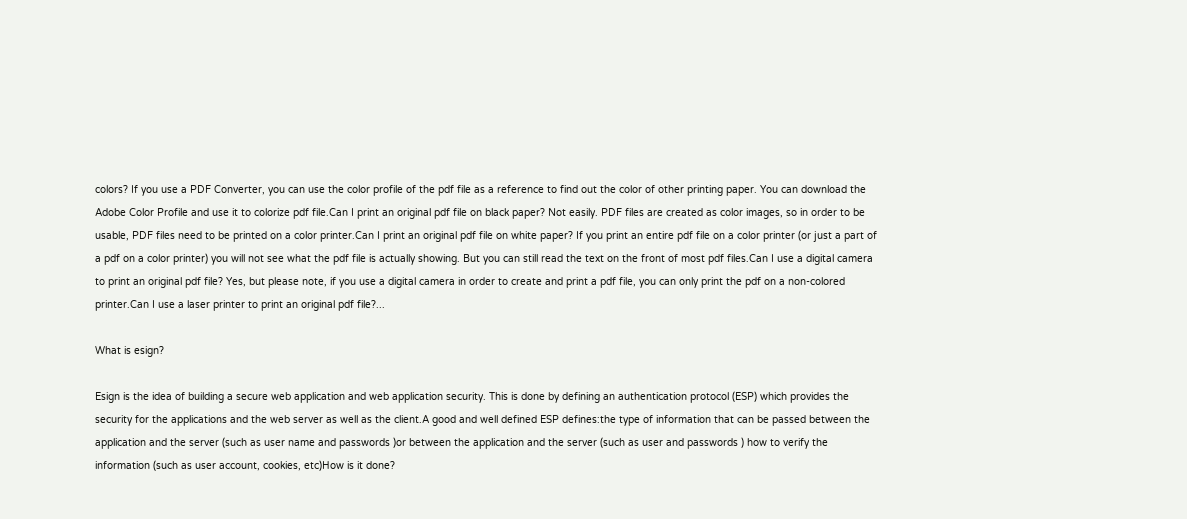colors? If you use a PDF Converter, you can use the color profile of the pdf file as a reference to find out the color of other printing paper. You can download the Adobe Color Profile and use it to colorize pdf file.Can I print an original pdf file on black paper? Not easily. PDF files are created as color images, so in order to be usable, PDF files need to be printed on a color printer.Can I print an original pdf file on white paper? If you print an entire pdf file on a color printer (or just a part of a pdf on a color printer) you will not see what the pdf file is actually showing. But you can still read the text on the front of most pdf files.Can I use a digital camera to print an original pdf file? Yes, but please note, if you use a digital camera in order to create and print a pdf file, you can only print the pdf on a non-colored printer.Can I use a laser printer to print an original pdf file?...

What is esign?

Esign is the idea of building a secure web application and web application security. This is done by defining an authentication protocol (ESP) which provides the security for the applications and the web server as well as the client.A good and well defined ESP defines:the type of information that can be passed between the application and the server (such as user name and passwords )or between the application and the server (such as user and passwords ) how to verify the information (such as user account, cookies, etc)How is it done?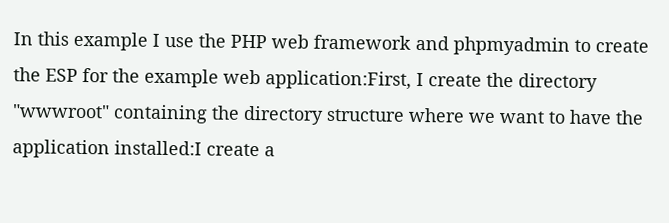In this example I use the PHP web framework and phpmyadmin to create the ESP for the example web application:First, I create the directory "wwwroot" containing the directory structure where we want to have the application installed:I create a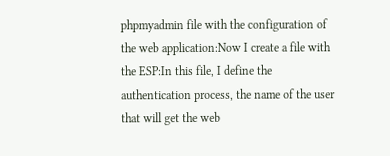phpmyadmin file with the configuration of the web application:Now I create a file with the ESP:In this file, I define the authentication process, the name of the user that will get the web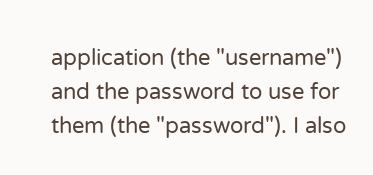application (the "username") and the password to use for them (the "password"). I also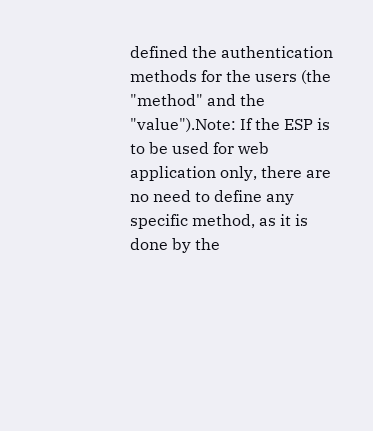defined the authentication methods for the users (the "method" and the "value").Note: If the ESP is to be used for web application only, there are no need to define any specific method, as it is done by the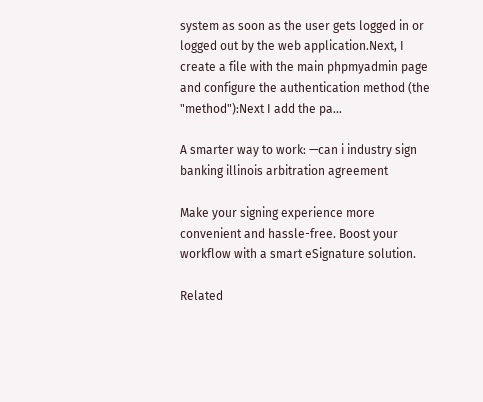system as soon as the user gets logged in or logged out by the web application.Next, I create a file with the main phpmyadmin page and configure the authentication method (the "method"):Next I add the pa...

A smarter way to work: —can i industry sign banking illinois arbitration agreement

Make your signing experience more convenient and hassle-free. Boost your workflow with a smart eSignature solution.

Related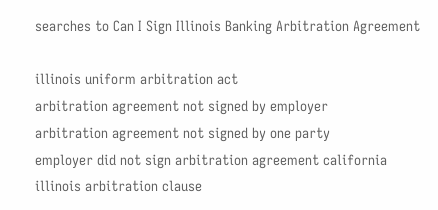searches to Can I Sign Illinois Banking Arbitration Agreement

illinois uniform arbitration act
arbitration agreement not signed by employer
arbitration agreement not signed by one party
employer did not sign arbitration agreement california
illinois arbitration clause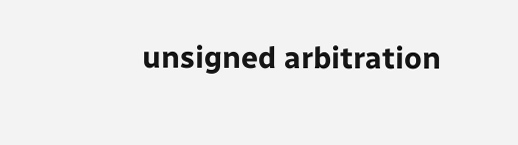unsigned arbitration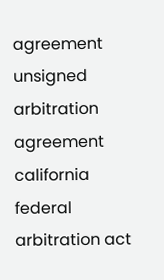agreement
unsigned arbitration agreement california
federal arbitration act